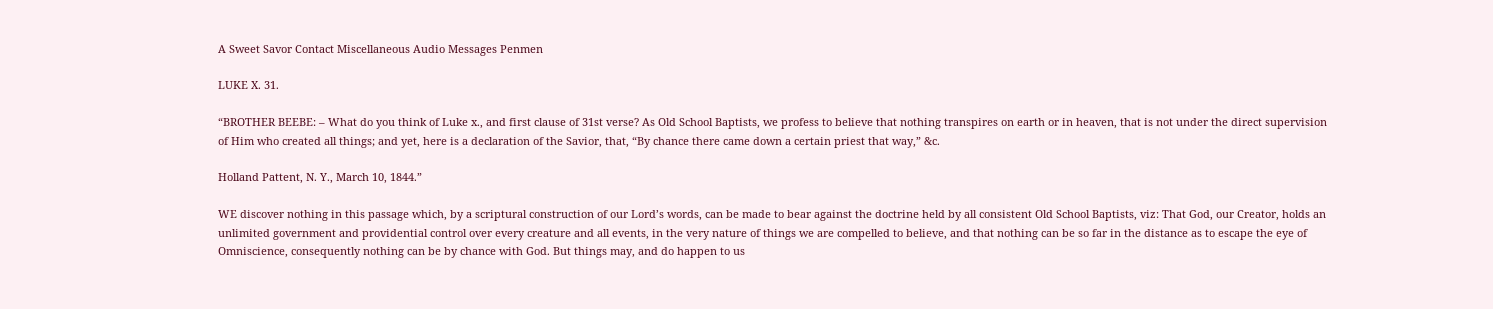A Sweet Savor Contact Miscellaneous Audio Messages Penmen

LUKE X. 31.

“BROTHER BEEBE: – What do you think of Luke x., and first clause of 31st verse? As Old School Baptists, we profess to believe that nothing transpires on earth or in heaven, that is not under the direct supervision of Him who created all things; and yet, here is a declaration of the Savior, that, “By chance there came down a certain priest that way,” &c.

Holland Pattent, N. Y., March 10, 1844.”

WE discover nothing in this passage which, by a scriptural construction of our Lord’s words, can be made to bear against the doctrine held by all consistent Old School Baptists, viz: That God, our Creator, holds an unlimited government and providential control over every creature and all events, in the very nature of things we are compelled to believe, and that nothing can be so far in the distance as to escape the eye of Omniscience, consequently nothing can be by chance with God. But things may, and do happen to us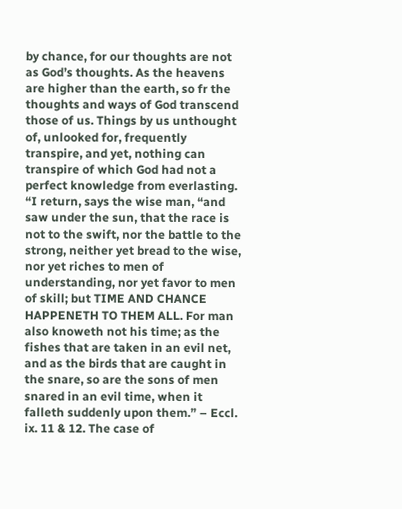by chance, for our thoughts are not as God’s thoughts. As the heavens are higher than the earth, so fr the thoughts and ways of God transcend those of us. Things by us unthought of, unlooked for, frequently transpire, and yet, nothing can transpire of which God had not a perfect knowledge from everlasting. “I return, says the wise man, “and saw under the sun, that the race is not to the swift, nor the battle to the strong, neither yet bread to the wise, nor yet riches to men of understanding, nor yet favor to men of skill; but TIME AND CHANCE HAPPENETH TO THEM ALL. For man also knoweth not his time; as the fishes that are taken in an evil net, and as the birds that are caught in the snare, so are the sons of men snared in an evil time, when it falleth suddenly upon them.” – Eccl. ix. 11 & 12. The case of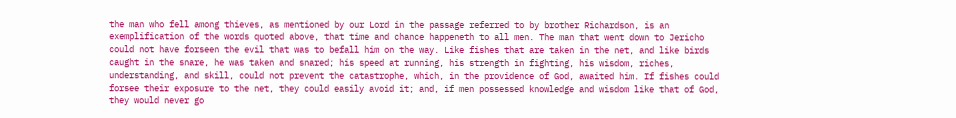the man who fell among thieves, as mentioned by our Lord in the passage referred to by brother Richardson, is an exemplification of the words quoted above, that time and chance happeneth to all men. The man that went down to Jericho could not have forseen the evil that was to befall him on the way. Like fishes that are taken in the net, and like birds caught in the snare, he was taken and snared; his speed at running, his strength in fighting, his wisdom, riches, understanding, and skill, could not prevent the catastrophe, which, in the providence of God, awaited him. If fishes could forsee their exposure to the net, they could easily avoid it; and, if men possessed knowledge and wisdom like that of God, they would never go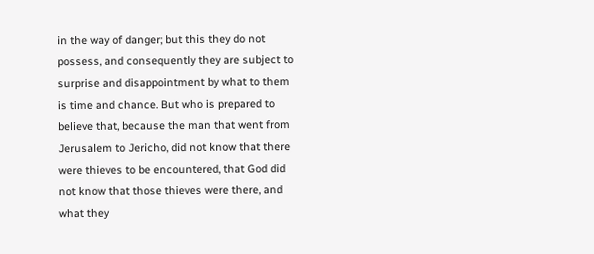in the way of danger; but this they do not possess, and consequently they are subject to surprise and disappointment by what to them is time and chance. But who is prepared to believe that, because the man that went from Jerusalem to Jericho, did not know that there were thieves to be encountered, that God did not know that those thieves were there, and what they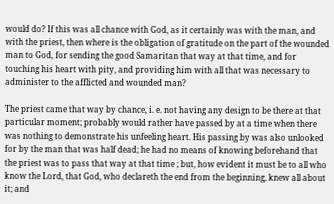would do? If this was all chance with God, as it certainly was with the man, and with the priest, then where is the obligation of gratitude on the part of the wounded man to God, for sending the good Samaritan that way at that time, and for touching his heart with pity, and providing him with all that was necessary to administer to the afflicted and wounded man?

The priest came that way by chance, i. e. not having any design to be there at that particular moment; probably would rather have passed by at a time when there was nothing to demonstrate his unfeeling heart. His passing by was also unlooked for by the man that was half dead; he had no means of knowing beforehand that the priest was to pass that way at that time ; but, how evident it must be to all who know the Lord, that God, who declareth the end from the beginning, knew all about it; and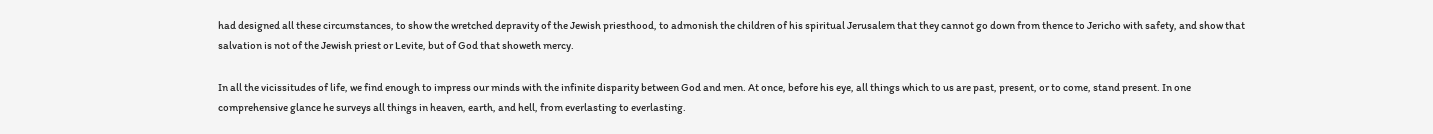had designed all these circumstances, to show the wretched depravity of the Jewish priesthood, to admonish the children of his spiritual Jerusalem that they cannot go down from thence to Jericho with safety, and show that salvation is not of the Jewish priest or Levite, but of God that showeth mercy.

In all the vicissitudes of life, we find enough to impress our minds with the infinite disparity between God and men. At once, before his eye, all things which to us are past, present, or to come, stand present. In one comprehensive glance he surveys all things in heaven, earth, and hell, from everlasting to everlasting.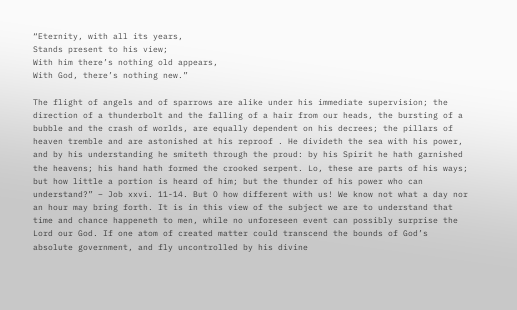“Eternity, with all its years,
Stands present to his view;
With him there’s nothing old appears,
With God, there’s nothing new.”

The flight of angels and of sparrows are alike under his immediate supervision; the direction of a thunderbolt and the falling of a hair from our heads, the bursting of a bubble and the crash of worlds, are equally dependent on his decrees; the pillars of heaven tremble and are astonished at his reproof . He divideth the sea with his power, and by his understanding he smiteth through the proud: by his Spirit he hath garnished the heavens; his hand hath formed the crooked serpent. Lo, these are parts of his ways; but how little a portion is heard of him; but the thunder of his power who can understand?” – Job xxvi. 11-14. But O how different with us! We know not what a day nor an hour may bring forth. It is in this view of the subject we are to understand that time and chance happeneth to men, while no unforeseen event can possibly surprise the Lord our God. If one atom of created matter could transcend the bounds of God’s absolute government, and fly uncontrolled by his divine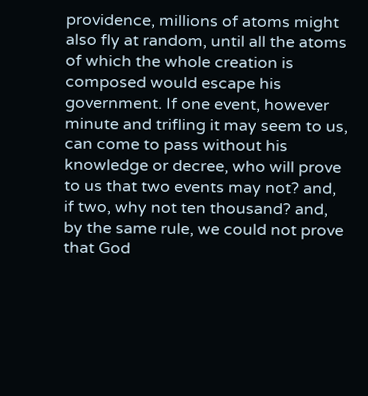providence, millions of atoms might also fly at random, until all the atoms of which the whole creation is composed would escape his government. If one event, however minute and trifling it may seem to us, can come to pass without his knowledge or decree, who will prove to us that two events may not? and, if two, why not ten thousand? and, by the same rule, we could not prove that God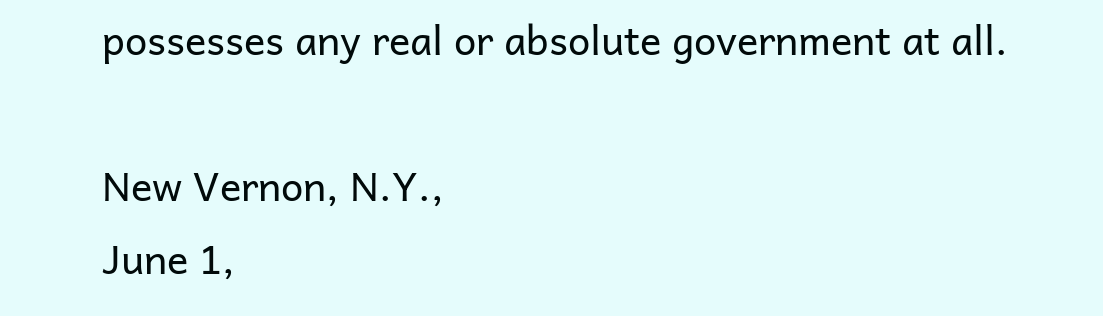possesses any real or absolute government at all.

New Vernon, N.Y.,
June 1,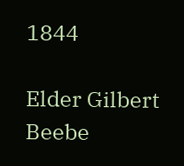1844

Elder Gilbert Beebe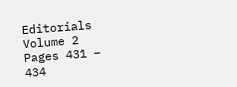Editorials Volume 2
Pages 431 – 434